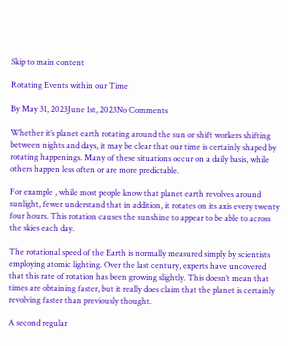Skip to main content

Rotating Events within our Time

By May 31, 2023June 1st, 2023No Comments

Whether it’s planet earth rotating around the sun or shift workers shifting between nights and days, it may be clear that our time is certainly shaped by rotating happenings. Many of these situations occur on a daily basis, while others happen less often or are more predictable.

For example , while most people know that planet earth revolves around sunlight, fewer understand that in addition, it rotates on its axis every twenty four hours. This rotation causes the sunshine to appear to be able to across the skies each day.

The rotational speed of the Earth is normally measured simply by scientists employing atomic lighting. Over the last century, experts have uncovered that this rate of rotation has been growing slightly. This doesn’t mean that times are obtaining faster, but it really does claim that the planet is certainly revolving faster than previously thought.

A second regular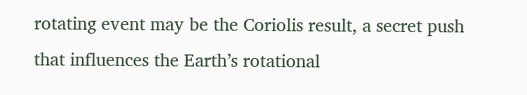rotating event may be the Coriolis result, a secret push that influences the Earth’s rotational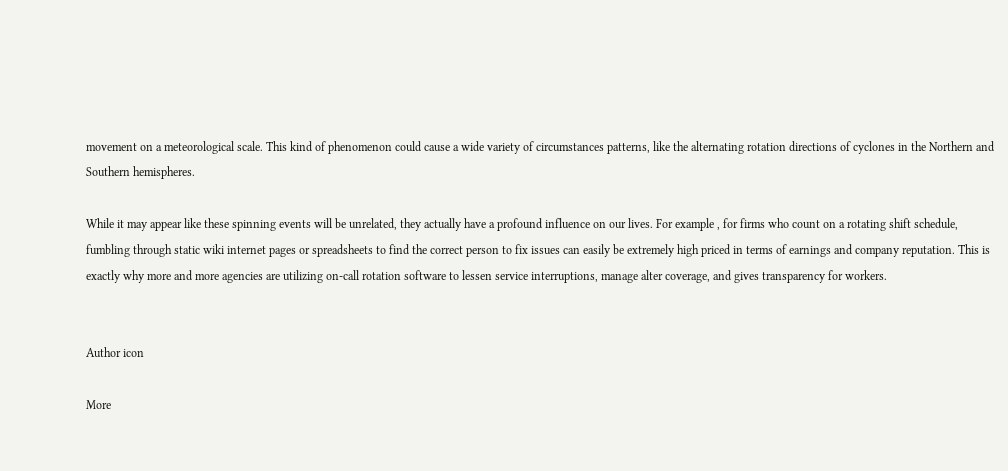movement on a meteorological scale. This kind of phenomenon could cause a wide variety of circumstances patterns, like the alternating rotation directions of cyclones in the Northern and Southern hemispheres.

While it may appear like these spinning events will be unrelated, they actually have a profound influence on our lives. For example , for firms who count on a rotating shift schedule, fumbling through static wiki internet pages or spreadsheets to find the correct person to fix issues can easily be extremely high priced in terms of earnings and company reputation. This is exactly why more and more agencies are utilizing on-call rotation software to lessen service interruptions, manage alter coverage, and gives transparency for workers.


Author icon

More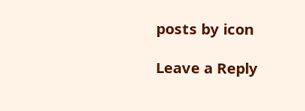posts by icon

Leave a Reply